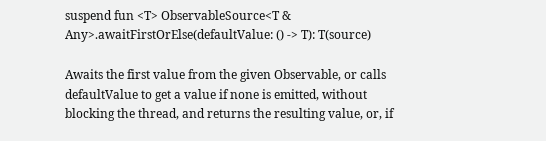suspend fun <T> ObservableSource<T & Any>.awaitFirstOrElse(defaultValue: () -> T): T(source)

Awaits the first value from the given Observable, or calls defaultValue to get a value if none is emitted, without blocking the thread, and returns the resulting value, or, if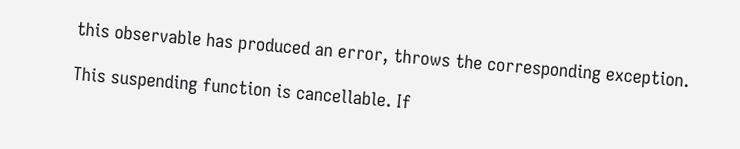this observable has produced an error, throws the corresponding exception.

This suspending function is cancellable. If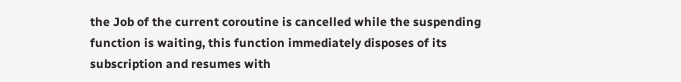the Job of the current coroutine is cancelled while the suspending function is waiting, this function immediately disposes of its subscription and resumes with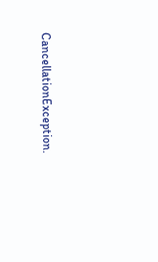CancellationException.